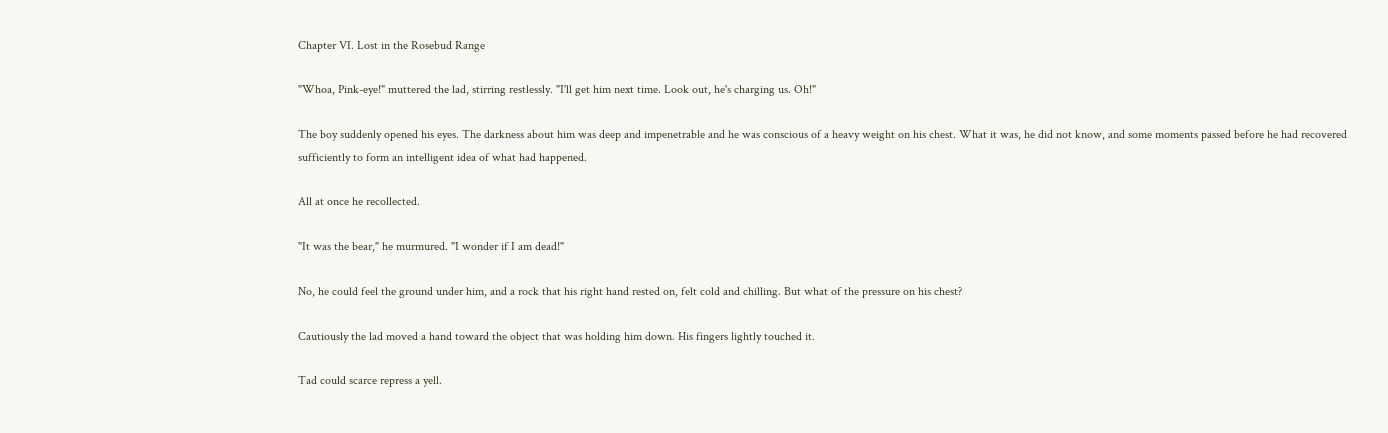Chapter VI. Lost in the Rosebud Range

"Whoa, Pink-eye!" muttered the lad, stirring restlessly. "I'll get him next time. Look out, he's charging us. Oh!"

The boy suddenly opened his eyes. The darkness about him was deep and impenetrable and he was conscious of a heavy weight on his chest. What it was, he did not know, and some moments passed before he had recovered sufficiently to form an intelligent idea of what had happened.

All at once he recollected.

"It was the bear," he murmured. "I wonder if I am dead!"

No, he could feel the ground under him, and a rock that his right hand rested on, felt cold and chilling. But what of the pressure on his chest?

Cautiously the lad moved a hand toward the object that was holding him down. His fingers lightly touched it.

Tad could scarce repress a yell.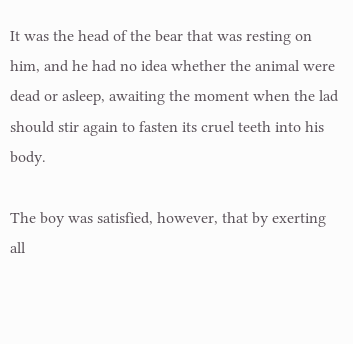It was the head of the bear that was resting on him, and he had no idea whether the animal were dead or asleep, awaiting the moment when the lad should stir again to fasten its cruel teeth into his body.

The boy was satisfied, however, that by exerting all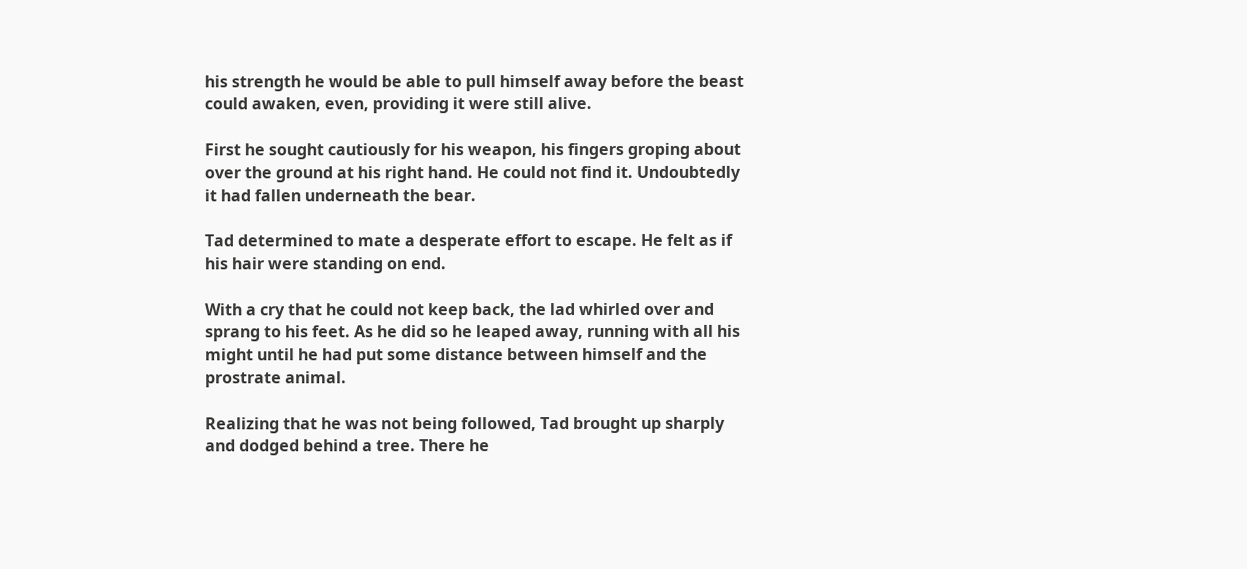his strength he would be able to pull himself away before the beast could awaken, even, providing it were still alive.

First he sought cautiously for his weapon, his fingers groping about over the ground at his right hand. He could not find it. Undoubtedly it had fallen underneath the bear.

Tad determined to mate a desperate effort to escape. He felt as if his hair were standing on end.

With a cry that he could not keep back, the lad whirled over and sprang to his feet. As he did so he leaped away, running with all his might until he had put some distance between himself and the prostrate animal.

Realizing that he was not being followed, Tad brought up sharply and dodged behind a tree. There he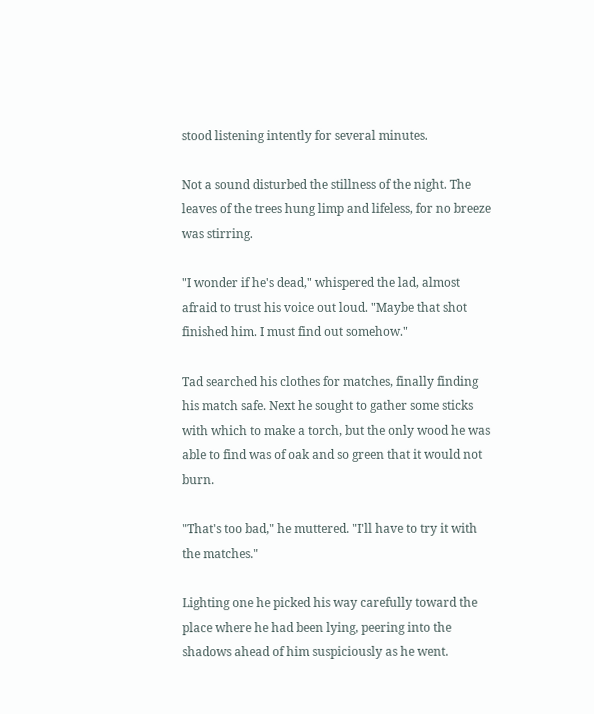stood listening intently for several minutes.

Not a sound disturbed the stillness of the night. The leaves of the trees hung limp and lifeless, for no breeze was stirring.

"I wonder if he's dead," whispered the lad, almost afraid to trust his voice out loud. "Maybe that shot finished him. I must find out somehow."

Tad searched his clothes for matches, finally finding his match safe. Next he sought to gather some sticks with which to make a torch, but the only wood he was able to find was of oak and so green that it would not burn.

"That's too bad," he muttered. "I'll have to try it with the matches."

Lighting one he picked his way carefully toward the place where he had been lying, peering into the shadows ahead of him suspiciously as he went.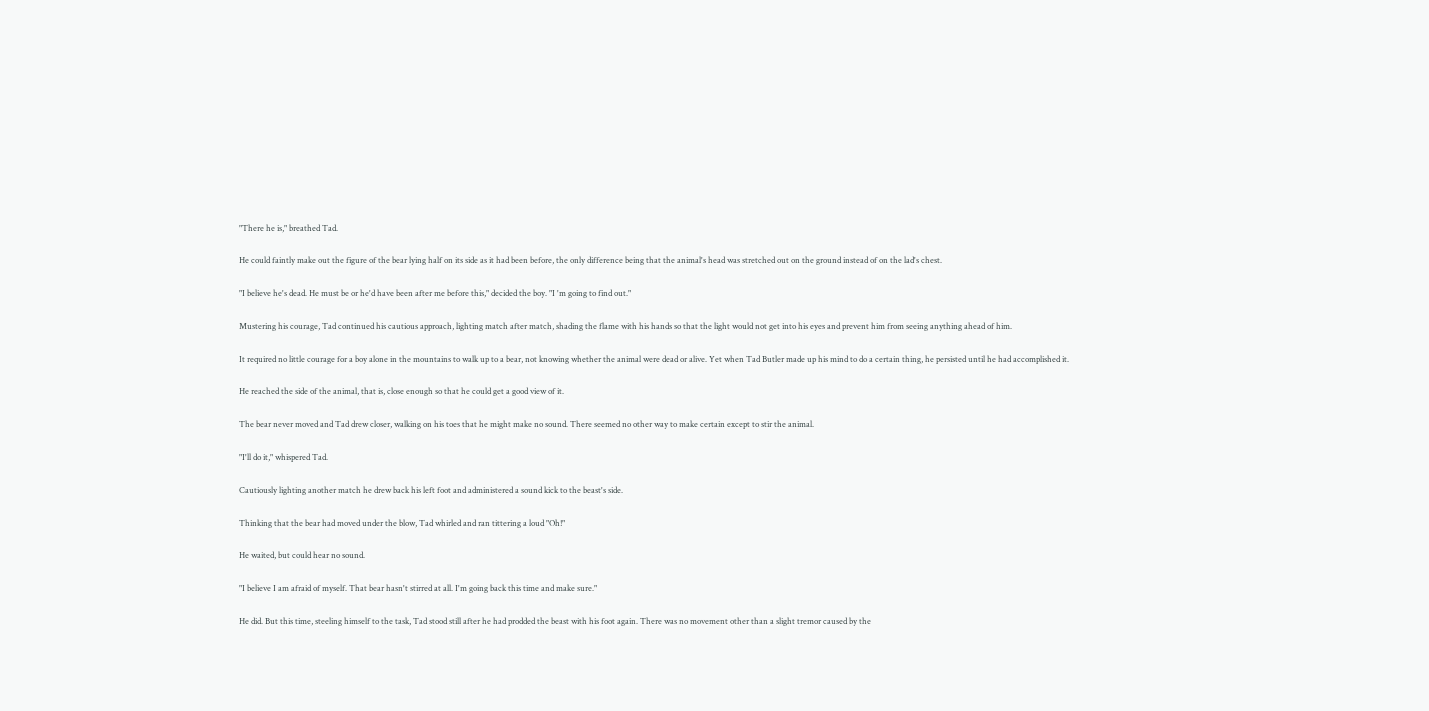"There he is," breathed Tad.

He could faintly make out the figure of the bear lying half on its side as it had been before, the only difference being that the animal's head was stretched out on the ground instead of on the lad's chest.

"I believe he's dead. He must be or he'd have been after me before this," decided the boy. "I 'm going to find out."

Mustering his courage, Tad continued his cautious approach, lighting match after match, shading the flame with his hands so that the light would not get into his eyes and prevent him from seeing anything ahead of him.

It required no little courage for a boy alone in the mountains to walk up to a bear, not knowing whether the animal were dead or alive. Yet when Tad Butler made up his mind to do a certain thing, he persisted until he had accomplished it.

He reached the side of the animal, that is, close enough so that he could get a good view of it.

The bear never moved and Tad drew closer, walking on his toes that he might make no sound. There seemed no other way to make certain except to stir the animal.

"I'll do it," whispered Tad.

Cautiously lighting another match he drew back his left foot and administered a sound kick to the beast's side.

Thinking that the bear had moved under the blow, Tad whirled and ran tittering a loud "Oh!"

He waited, but could hear no sound.

"I believe I am afraid of myself. That bear hasn't stirred at all. I'm going back this time and make sure."

He did. But this time, steeling himself to the task, Tad stood still after he had prodded the beast with his foot again. There was no movement other than a slight tremor caused by the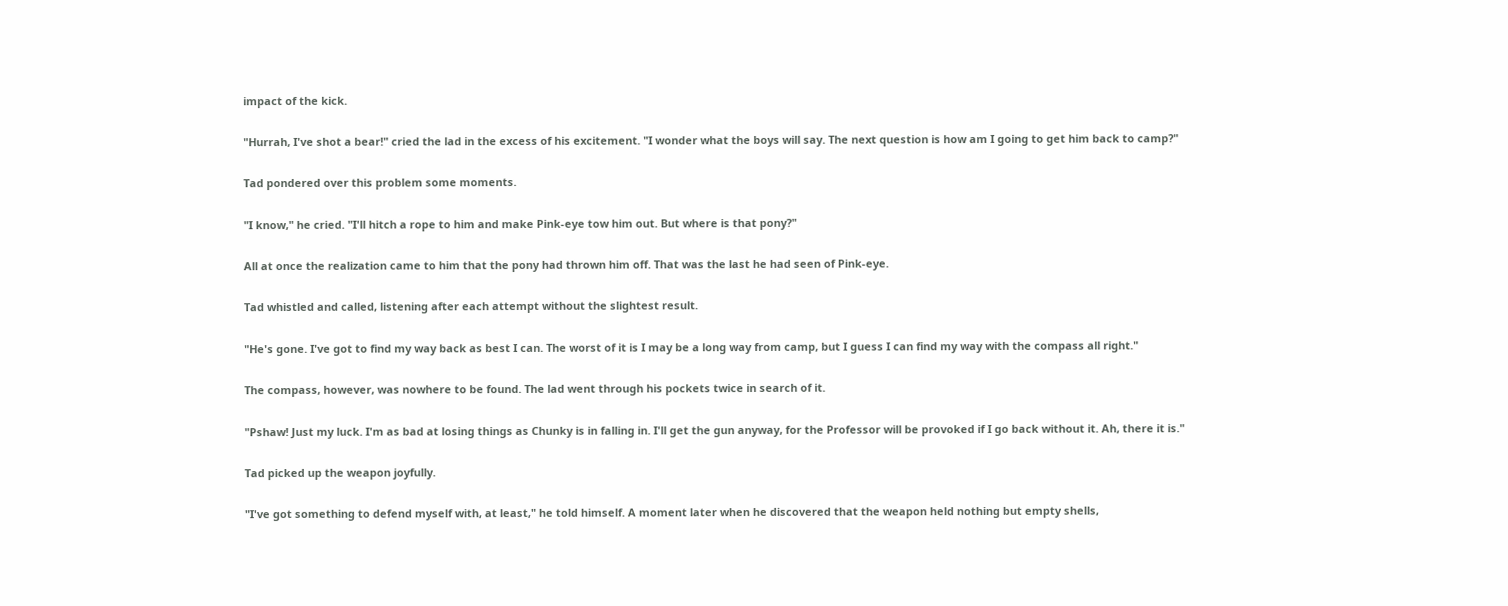impact of the kick.

"Hurrah, I've shot a bear!" cried the lad in the excess of his excitement. "I wonder what the boys will say. The next question is how am I going to get him back to camp?"

Tad pondered over this problem some moments.

"I know," he cried. "I'll hitch a rope to him and make Pink-eye tow him out. But where is that pony?"

All at once the realization came to him that the pony had thrown him off. That was the last he had seen of Pink-eye.

Tad whistled and called, listening after each attempt without the slightest result.

"He's gone. I've got to find my way back as best I can. The worst of it is I may be a long way from camp, but I guess I can find my way with the compass all right."

The compass, however, was nowhere to be found. The lad went through his pockets twice in search of it.

"Pshaw! Just my luck. I'm as bad at losing things as Chunky is in falling in. I'll get the gun anyway, for the Professor will be provoked if I go back without it. Ah, there it is."

Tad picked up the weapon joyfully.

"I've got something to defend myself with, at least," he told himself. A moment later when he discovered that the weapon held nothing but empty shells,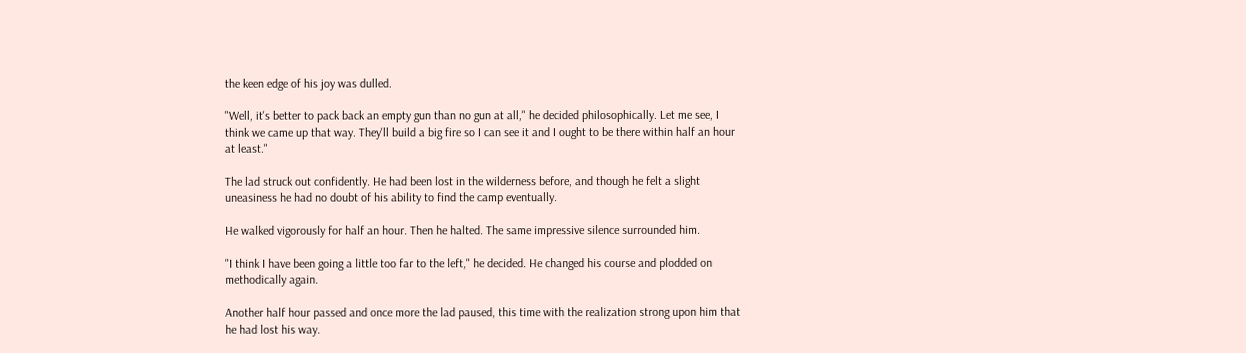the keen edge of his joy was dulled.

"Well, it's better to pack back an empty gun than no gun at all," he decided philosophically. Let me see, I think we came up that way. They'll build a big fire so I can see it and I ought to be there within half an hour at least."

The lad struck out confidently. He had been lost in the wilderness before, and though he felt a slight uneasiness he had no doubt of his ability to find the camp eventually.

He walked vigorously for half an hour. Then he halted. The same impressive silence surrounded him.

"I think I have been going a little too far to the left," he decided. He changed his course and plodded on methodically again.

Another half hour passed and once more the lad paused, this time with the realization strong upon him that he had lost his way.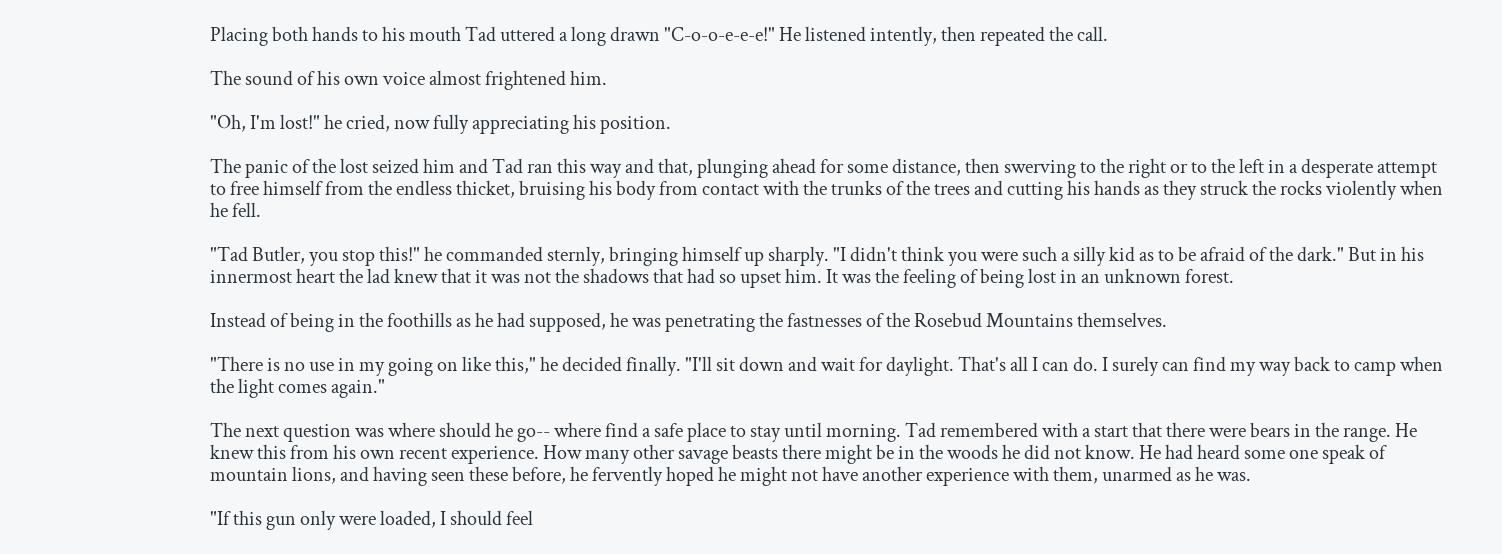Placing both hands to his mouth Tad uttered a long drawn "C-o-o-e-e-e!" He listened intently, then repeated the call.

The sound of his own voice almost frightened him.

"Oh, I'm lost!" he cried, now fully appreciating his position.

The panic of the lost seized him and Tad ran this way and that, plunging ahead for some distance, then swerving to the right or to the left in a desperate attempt to free himself from the endless thicket, bruising his body from contact with the trunks of the trees and cutting his hands as they struck the rocks violently when he fell.

"Tad Butler, you stop this!" he commanded sternly, bringing himself up sharply. "I didn't think you were such a silly kid as to be afraid of the dark." But in his innermost heart the lad knew that it was not the shadows that had so upset him. It was the feeling of being lost in an unknown forest.

Instead of being in the foothills as he had supposed, he was penetrating the fastnesses of the Rosebud Mountains themselves.

"There is no use in my going on like this," he decided finally. "I'll sit down and wait for daylight. That's all I can do. I surely can find my way back to camp when the light comes again."

The next question was where should he go-- where find a safe place to stay until morning. Tad remembered with a start that there were bears in the range. He knew this from his own recent experience. How many other savage beasts there might be in the woods he did not know. He had heard some one speak of mountain lions, and having seen these before, he fervently hoped he might not have another experience with them, unarmed as he was.

"If this gun only were loaded, I should feel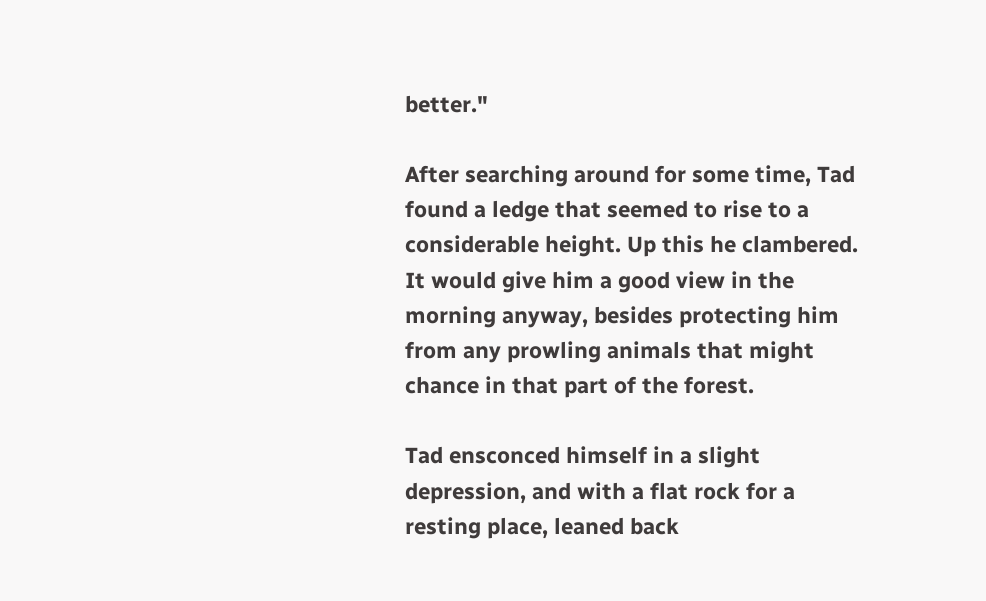better."

After searching around for some time, Tad found a ledge that seemed to rise to a considerable height. Up this he clambered. It would give him a good view in the morning anyway, besides protecting him from any prowling animals that might chance in that part of the forest.

Tad ensconced himself in a slight depression, and with a flat rock for a resting place, leaned back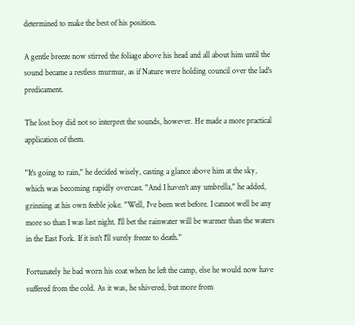determined to make the best of his position.

A gentle breeze now stirred the foliage above his head and all about him until the sound became a restless murmur, as if Nature were holding council over the lad's predicament.

The lost boy did not so interpret the sounds, however. He made a more practical application of them.

"It's going to rain," he decided wisely, casting a glance above him at the sky, which was becoming rapidly overcast. "And I haven't any umbrella," he added, grinning at his own feeble joke. "Well, I've been wet before. I cannot well be any more so than I was last night. I'll bet the rainwater will be warmer than the waters in the East Fork. If it isn't I'll surely freeze to death."

Fortunately he bad worn his coat when he left the camp, else he would now have suffered from the cold. As it was, he shivered, but more from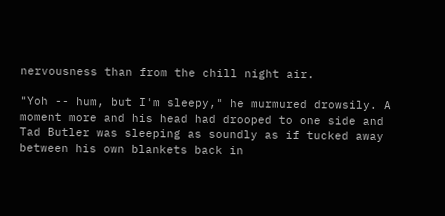nervousness than from the chill night air.

"Yoh -- hum, but I'm sleepy," he murmured drowsily. A moment more and his head had drooped to one side and Tad Butler was sleeping as soundly as if tucked away between his own blankets back in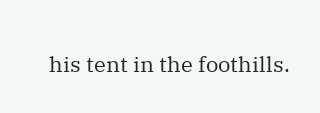his tent in the foothills.